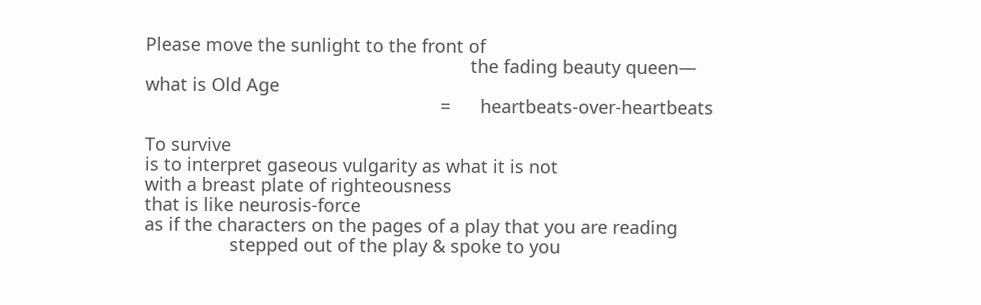Please move the sunlight to the front of
                                                                 the fading beauty queen—
what is Old Age
                                                           =      heartbeats-over-heartbeats

To survive
is to interpret gaseous vulgarity as what it is not
with a breast plate of righteousness
that is like neurosis-force
as if the characters on the pages of a play that you are reading
                 stepped out of the play & spoke to you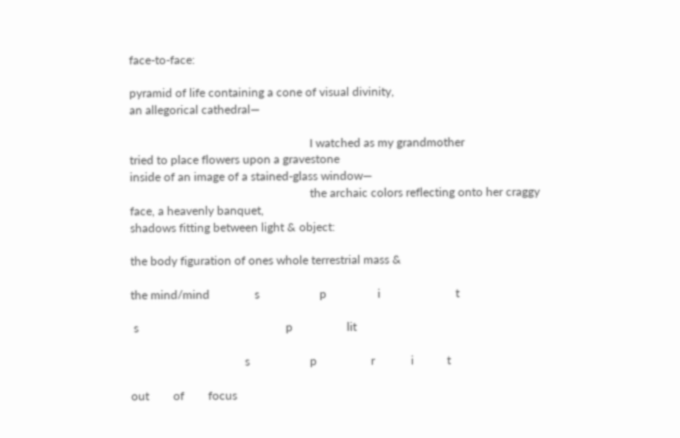face-to-face:

pyramid of life containing a cone of visual divinity,
an allegorical cathedral—

                                                            I watched as my grandmother
tried to place flowers upon a gravestone
inside of an image of a stained-glass window—
                                                            the archaic colors reflecting onto her craggy
face, a heavenly banquet,
shadows fitting between light & object:

the body figuration of ones whole terrestrial mass &

the mind/mind               s                    p                 i                         t

 s                                                 p                  lit

                                      s                    p                  r            i           t

out        of        focus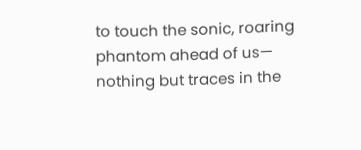to touch the sonic, roaring phantom ahead of us—
nothing but traces in the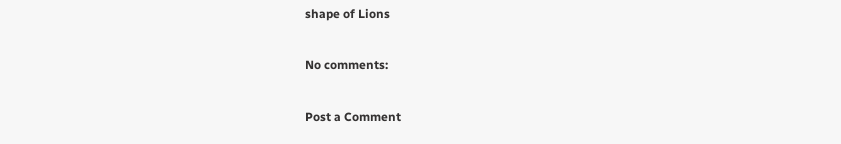shape of Lions

No comments:

Post a Comment